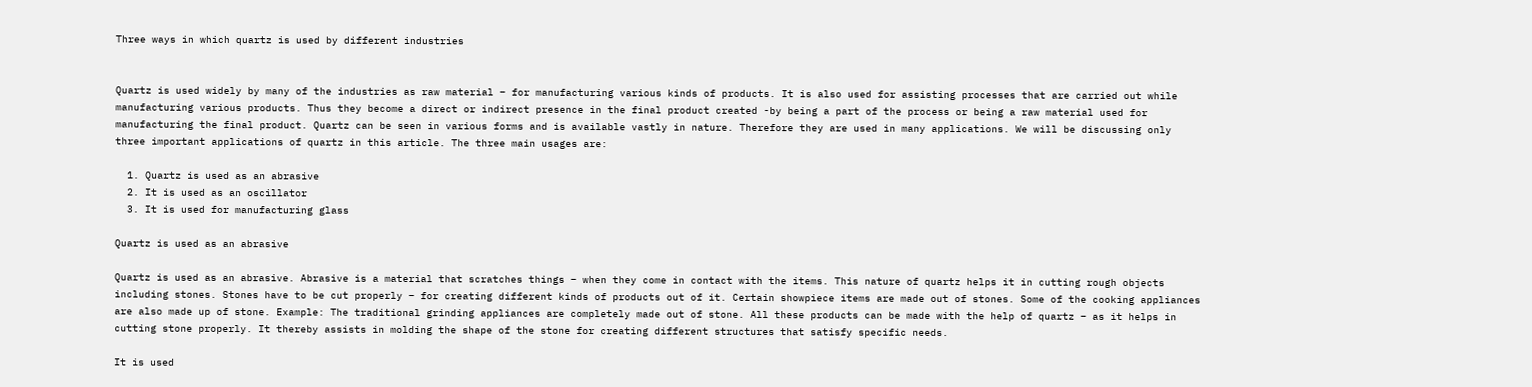Three ways in which quartz is used by different industries


Quartz is used widely by many of the industries as raw material – for manufacturing various kinds of products. It is also used for assisting processes that are carried out while manufacturing various products. Thus they become a direct or indirect presence in the final product created -by being a part of the process or being a raw material used for manufacturing the final product. Quartz can be seen in various forms and is available vastly in nature. Therefore they are used in many applications. We will be discussing only three important applications of quartz in this article. The three main usages are:

  1. Quartz is used as an abrasive
  2. It is used as an oscillator
  3. It is used for manufacturing glass

Quartz is used as an abrasive

Quartz is used as an abrasive. Abrasive is a material that scratches things – when they come in contact with the items. This nature of quartz helps it in cutting rough objects including stones. Stones have to be cut properly – for creating different kinds of products out of it. Certain showpiece items are made out of stones. Some of the cooking appliances are also made up of stone. Example: The traditional grinding appliances are completely made out of stone. All these products can be made with the help of quartz – as it helps in cutting stone properly. It thereby assists in molding the shape of the stone for creating different structures that satisfy specific needs.

It is used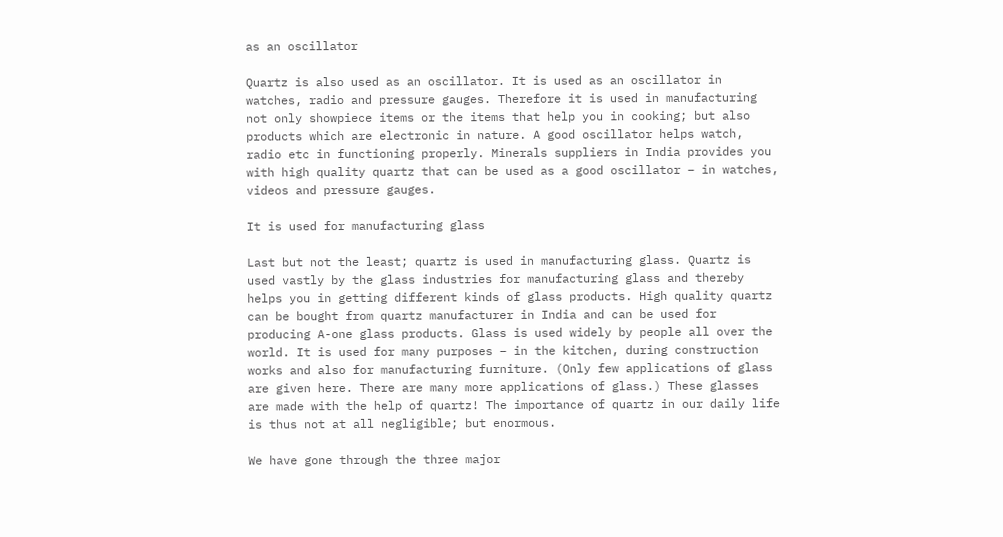as an oscillator

Quartz is also used as an oscillator. It is used as an oscillator in watches, radio and pressure gauges. Therefore it is used in manufacturing not only showpiece items or the items that help you in cooking; but also products which are electronic in nature. A good oscillator helps watch, radio etc in functioning properly. Minerals suppliers in India provides you with high quality quartz that can be used as a good oscillator – in watches, videos and pressure gauges.

It is used for manufacturing glass

Last but not the least; quartz is used in manufacturing glass. Quartz is used vastly by the glass industries for manufacturing glass and thereby helps you in getting different kinds of glass products. High quality quartz can be bought from quartz manufacturer in India and can be used for producing A-one glass products. Glass is used widely by people all over the world. It is used for many purposes – in the kitchen, during construction works and also for manufacturing furniture. (Only few applications of glass are given here. There are many more applications of glass.) These glasses are made with the help of quartz! The importance of quartz in our daily life is thus not at all negligible; but enormous.

We have gone through the three major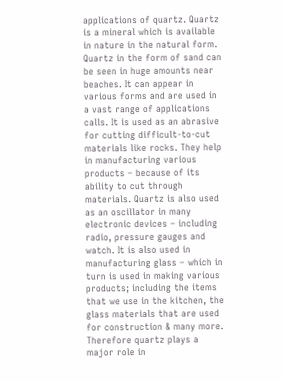applications of quartz. Quartz is a mineral which is available in nature in the natural form. Quartz in the form of sand can be seen in huge amounts near beaches. It can appear in various forms and are used in a vast range of applications calls. It is used as an abrasive for cutting difficult-to-cut materials like rocks. They help in manufacturing various products – because of its ability to cut through materials. Quartz is also used as an oscillator in many electronic devices – including radio, pressure gauges and watch. It is also used in manufacturing glass – which in turn is used in making various products; including the items that we use in the kitchen, the glass materials that are used for construction & many more. Therefore quartz plays a major role in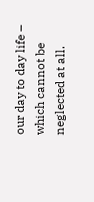our day to day life – which cannot be neglected at all.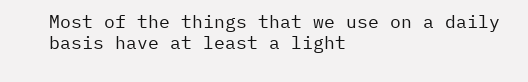Most of the things that we use on a daily basis have at least a light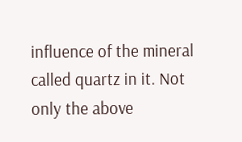influence of the mineral called quartz in it. Not only the above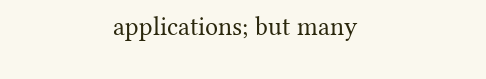applications; but many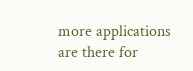more applications are there for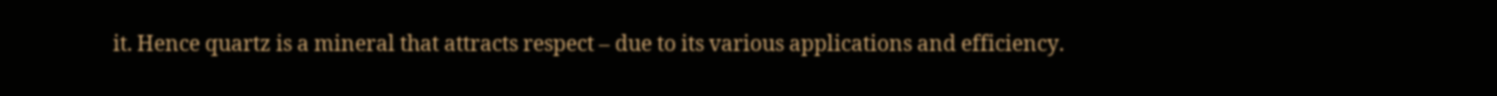it. Hence quartz is a mineral that attracts respect – due to its various applications and efficiency.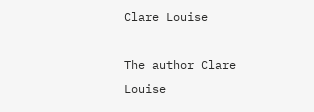Clare Louise

The author Clare Louise